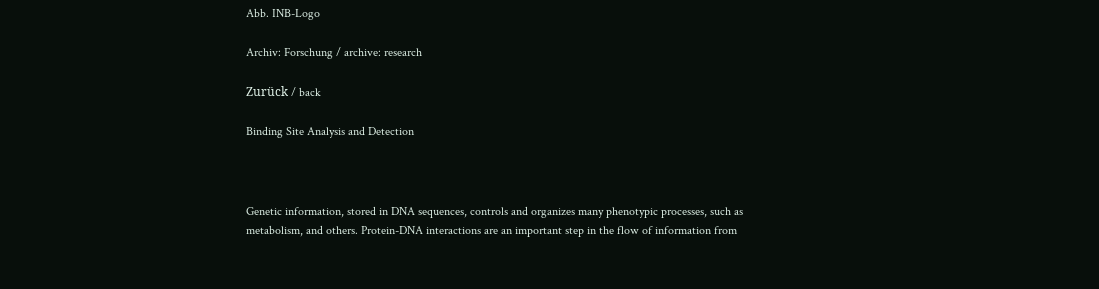Abb. INB-Logo

Archiv: Forschung / archive: research

Zurück / back

Binding Site Analysis and Detection



Genetic information, stored in DNA sequences, controls and organizes many phenotypic processes, such as metabolism, and others. Protein-DNA interactions are an important step in the flow of information from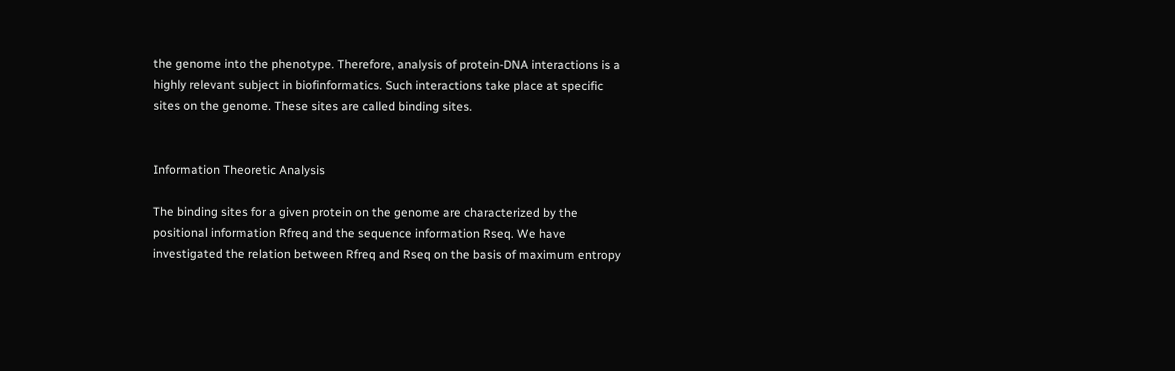the genome into the phenotype. Therefore, analysis of protein-DNA interactions is a highly relevant subject in biofinformatics. Such interactions take place at specific sites on the genome. These sites are called binding sites.


Information Theoretic Analysis

The binding sites for a given protein on the genome are characterized by the positional information Rfreq and the sequence information Rseq. We have investigated the relation between Rfreq and Rseq on the basis of maximum entropy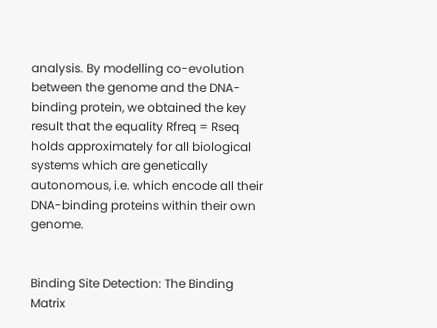analysis. By modelling co-evolution between the genome and the DNA-binding protein, we obtained the key result that the equality Rfreq = Rseq holds approximately for all biological systems which are genetically autonomous, i.e. which encode all their DNA-binding proteins within their own genome.


Binding Site Detection: The Binding Matrix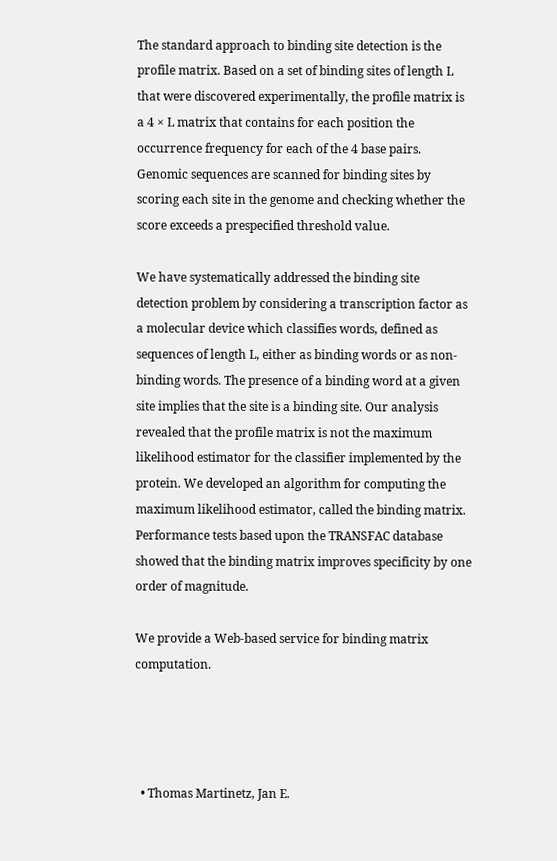The standard approach to binding site detection is the profile matrix. Based on a set of binding sites of length L that were discovered experimentally, the profile matrix is a 4 × L matrix that contains for each position the occurrence frequency for each of the 4 base pairs. Genomic sequences are scanned for binding sites by scoring each site in the genome and checking whether the score exceeds a prespecified threshold value.

We have systematically addressed the binding site detection problem by considering a transcription factor as a molecular device which classifies words, defined as sequences of length L, either as binding words or as non-binding words. The presence of a binding word at a given site implies that the site is a binding site. Our analysis revealed that the profile matrix is not the maximum likelihood estimator for the classifier implemented by the protein. We developed an algorithm for computing the maximum likelihood estimator, called the binding matrix. Performance tests based upon the TRANSFAC database showed that the binding matrix improves specificity by one order of magnitude.

We provide a Web-based service for binding matrix computation.




  • Thomas Martinetz, Jan E.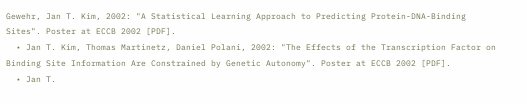Gewehr, Jan T. Kim, 2002: "A Statistical Learning Approach to Predicting Protein-DNA-Binding Sites". Poster at ECCB 2002 [PDF].
  • Jan T. Kim, Thomas Martinetz, Daniel Polani, 2002: "The Effects of the Transcription Factor on Binding Site Information Are Constrained by Genetic Autonomy". Poster at ECCB 2002 [PDF].
  • Jan T.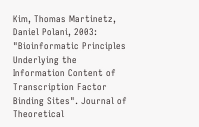Kim, Thomas Martinetz, Daniel Polani, 2003: "Bioinformatic Principles Underlying the Information Content of Transcription Factor Binding Sites". Journal of Theoretical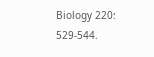Biology 220: 529-544.